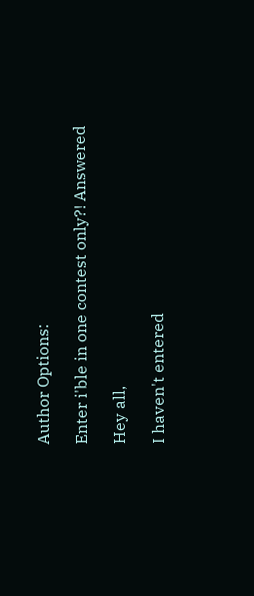Author Options:

Enter i'ble in one contest only?! Answered

Hey all,

I haven't entered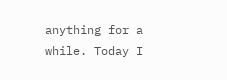anything for a while. Today I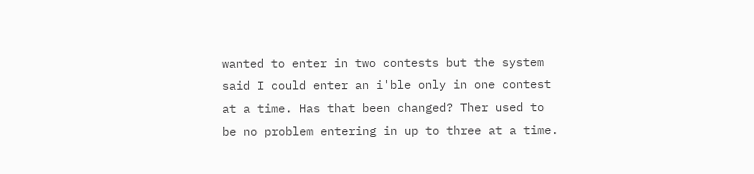wanted to enter in two contests but the system said I could enter an i'ble only in one contest at a time. Has that been changed? Ther used to be no problem entering in up to three at a time.